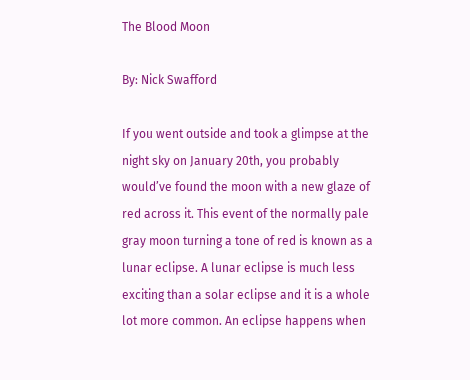The Blood Moon

By: Nick Swafford

If you went outside and took a glimpse at the night sky on January 20th, you probably would’ve found the moon with a new glaze of red across it. This event of the normally pale gray moon turning a tone of red is known as a lunar eclipse. A lunar eclipse is much less exciting than a solar eclipse and it is a whole lot more common. An eclipse happens when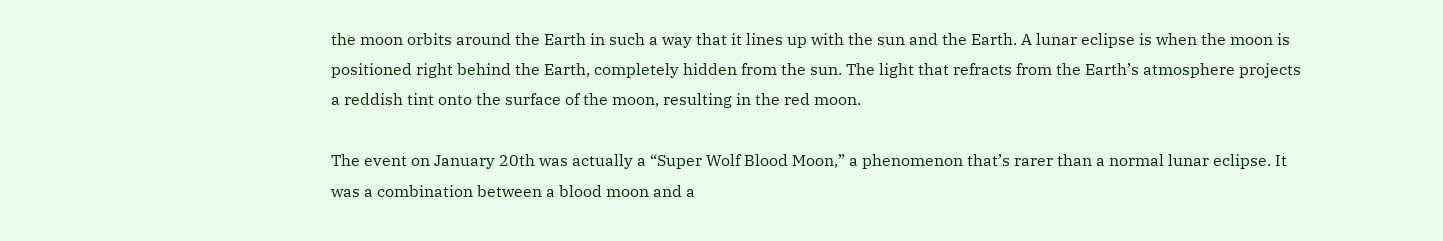the moon orbits around the Earth in such a way that it lines up with the sun and the Earth. A lunar eclipse is when the moon is positioned right behind the Earth, completely hidden from the sun. The light that refracts from the Earth’s atmosphere projects a reddish tint onto the surface of the moon, resulting in the red moon.

The event on January 20th was actually a “Super Wolf Blood Moon,” a phenomenon that’s rarer than a normal lunar eclipse. It was a combination between a blood moon and a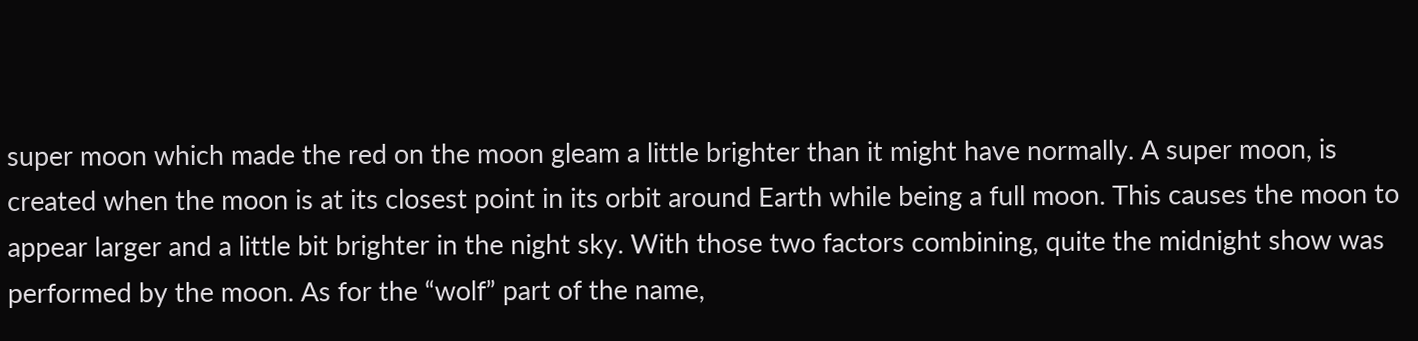super moon which made the red on the moon gleam a little brighter than it might have normally. A super moon, is created when the moon is at its closest point in its orbit around Earth while being a full moon. This causes the moon to appear larger and a little bit brighter in the night sky. With those two factors combining, quite the midnight show was performed by the moon. As for the “wolf” part of the name,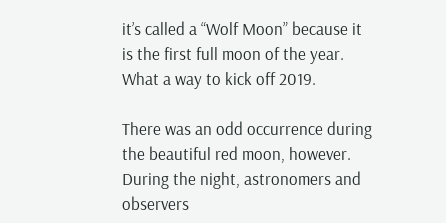it’s called a “Wolf Moon” because it is the first full moon of the year. What a way to kick off 2019.

There was an odd occurrence during the beautiful red moon, however. During the night, astronomers and observers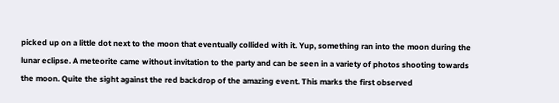picked up on a little dot next to the moon that eventually collided with it. Yup, something ran into the moon during the lunar eclipse. A meteorite came without invitation to the party and can be seen in a variety of photos shooting towards the moon. Quite the sight against the red backdrop of the amazing event. This marks the first observed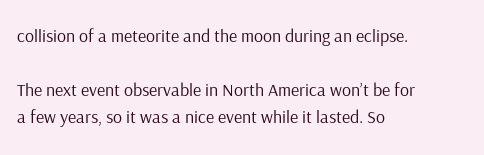collision of a meteorite and the moon during an eclipse.

The next event observable in North America won’t be for a few years, so it was a nice event while it lasted. So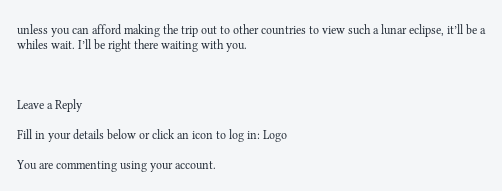unless you can afford making the trip out to other countries to view such a lunar eclipse, it’ll be a whiles wait. I’ll be right there waiting with you.



Leave a Reply

Fill in your details below or click an icon to log in: Logo

You are commenting using your account.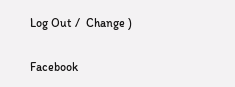Log Out /  Change )

Facebook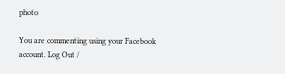photo

You are commenting using your Facebook account. Log Out /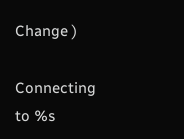Change )

Connecting to %s